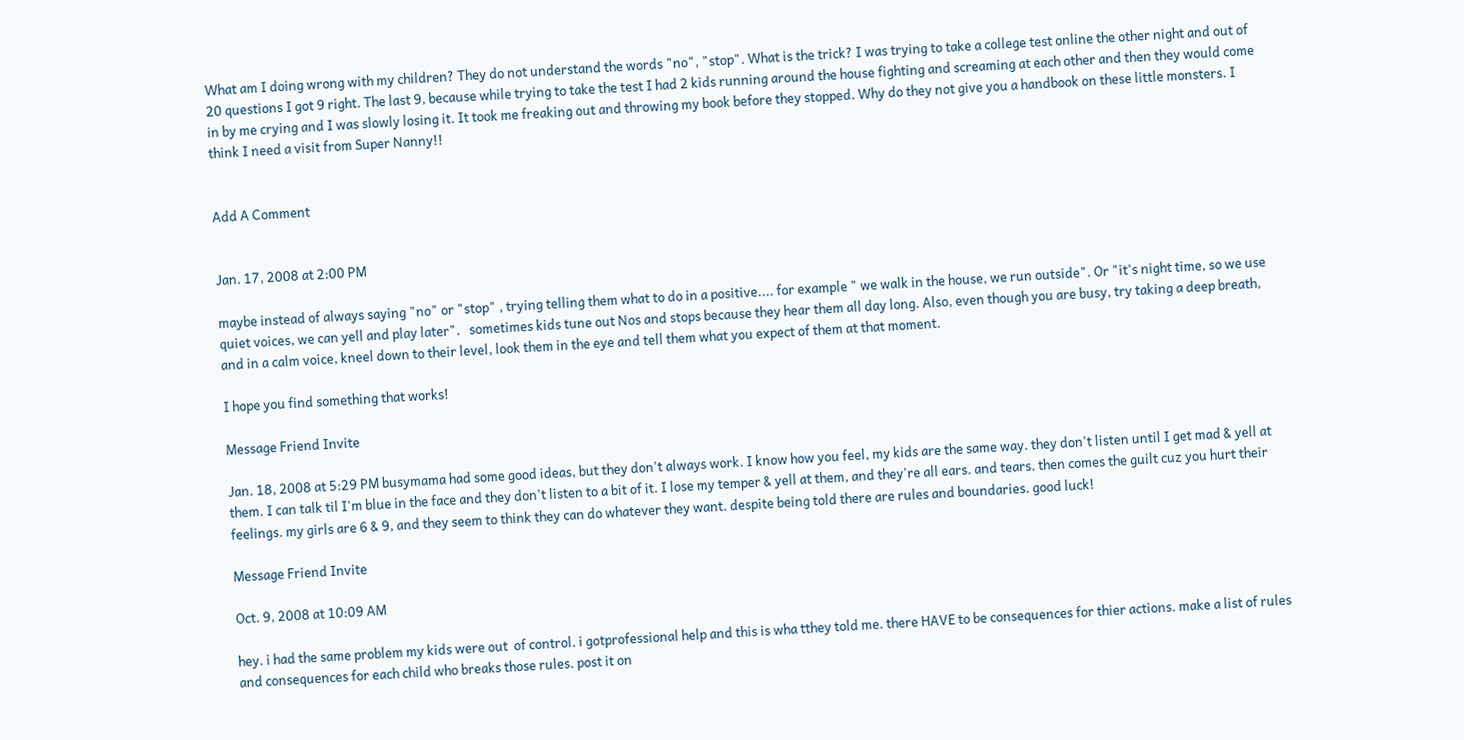What am I doing wrong with my children? They do not understand the words "no", "stop". What is the trick? I was trying to take a college test online the other night and out of 20 questions I got 9 right. The last 9, because while trying to take the test I had 2 kids running around the house fighting and screaming at each other and then they would come in by me crying and I was slowly losing it. It took me freaking out and throwing my book before they stopped. Why do they not give you a handbook on these little monsters. I think I need a visit from Super Nanny!!


Add A Comment


Jan. 17, 2008 at 2:00 PM

maybe instead of always saying "no" or "stop" , trying telling them what to do in a positive.... for example " we walk in the house, we run outside". Or "it's night time, so we use quiet voices, we can yell and play later".   sometimes kids tune out Nos and stops because they hear them all day long. Also, even though you are busy, try taking a deep breath, and in a calm voice, kneel down to their level, look them in the eye and tell them what you expect of them at that moment.

I hope you find something that works!

Message Friend Invite

Jan. 18, 2008 at 5:29 PM busymama had some good ideas, but they don't always work. I know how you feel, my kids are the same way. they don't listen until I get mad & yell at them. I can talk til I'm blue in the face and they don't listen to a bit of it. I lose my temper & yell at them, and they're all ears. and tears. then comes the guilt cuz you hurt their feelings. my girls are 6 & 9, and they seem to think they can do whatever they want. despite being told there are rules and boundaries. good luck!

Message Friend Invite

Oct. 9, 2008 at 10:09 AM

hey. i had the same problem my kids were out  of control. i gotprofessional help and this is wha tthey told me. there HAVE to be consequences for thier actions. make a list of rules and consequences for each child who breaks those rules. post it on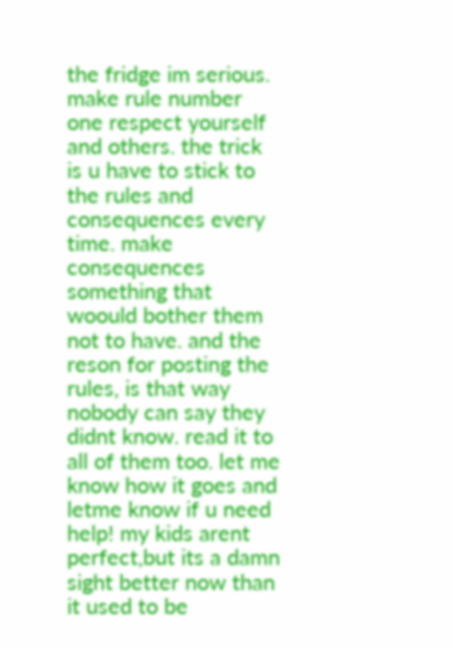the fridge im serious. make rule number one respect yourself and others. the trick is u have to stick to the rules and consequences every time. make consequences something that woould bother them not to have. and the reson for posting the rules, is that way nobody can say they didnt know. read it to all of them too. let me know how it goes and letme know if u need help! my kids arent perfect,but its a damn sight better now than it used to be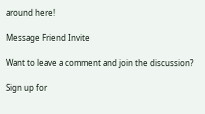around here!

Message Friend Invite

Want to leave a comment and join the discussion?

Sign up for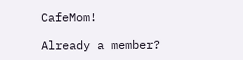CafeMom!

Already a member?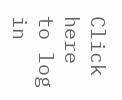Click here to log in